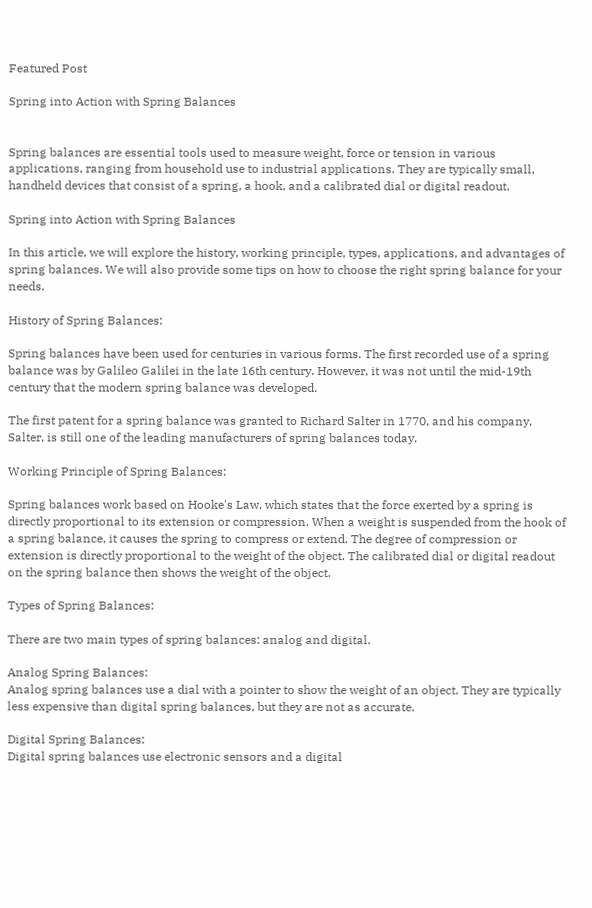Featured Post

Spring into Action with Spring Balances


Spring balances are essential tools used to measure weight, force or tension in various applications, ranging from household use to industrial applications. They are typically small, handheld devices that consist of a spring, a hook, and a calibrated dial or digital readout.

Spring into Action with Spring Balances

In this article, we will explore the history, working principle, types, applications, and advantages of spring balances. We will also provide some tips on how to choose the right spring balance for your needs.

History of Spring Balances:

Spring balances have been used for centuries in various forms. The first recorded use of a spring balance was by Galileo Galilei in the late 16th century. However, it was not until the mid-19th century that the modern spring balance was developed.

The first patent for a spring balance was granted to Richard Salter in 1770, and his company, Salter, is still one of the leading manufacturers of spring balances today.

Working Principle of Spring Balances:

Spring balances work based on Hooke's Law, which states that the force exerted by a spring is directly proportional to its extension or compression. When a weight is suspended from the hook of a spring balance, it causes the spring to compress or extend. The degree of compression or extension is directly proportional to the weight of the object. The calibrated dial or digital readout on the spring balance then shows the weight of the object.

Types of Spring Balances:

There are two main types of spring balances: analog and digital.

Analog Spring Balances:
Analog spring balances use a dial with a pointer to show the weight of an object. They are typically less expensive than digital spring balances, but they are not as accurate.

Digital Spring Balances:
Digital spring balances use electronic sensors and a digital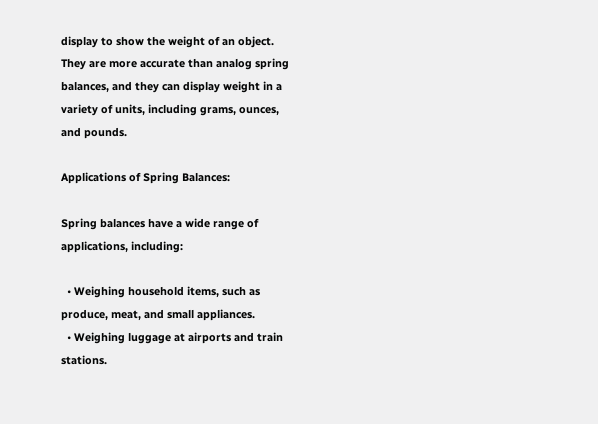display to show the weight of an object. They are more accurate than analog spring balances, and they can display weight in a variety of units, including grams, ounces, and pounds.

Applications of Spring Balances:

Spring balances have a wide range of applications, including:

  • Weighing household items, such as produce, meat, and small appliances.
  • Weighing luggage at airports and train stations.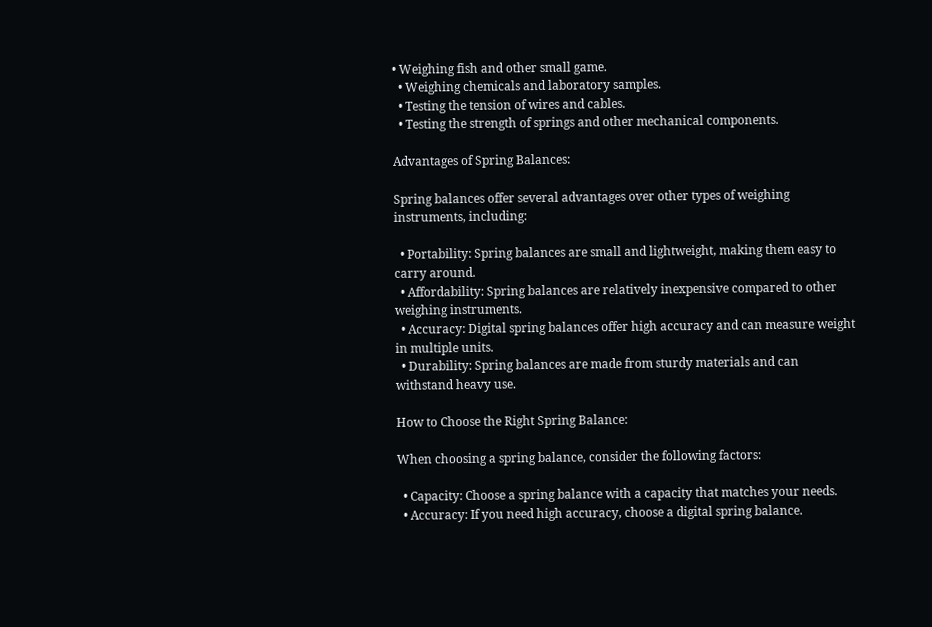• Weighing fish and other small game.
  • Weighing chemicals and laboratory samples.
  • Testing the tension of wires and cables.
  • Testing the strength of springs and other mechanical components.

Advantages of Spring Balances:

Spring balances offer several advantages over other types of weighing instruments, including:

  • Portability: Spring balances are small and lightweight, making them easy to carry around.
  • Affordability: Spring balances are relatively inexpensive compared to other weighing instruments.
  • Accuracy: Digital spring balances offer high accuracy and can measure weight in multiple units.
  • Durability: Spring balances are made from sturdy materials and can withstand heavy use.

How to Choose the Right Spring Balance:

When choosing a spring balance, consider the following factors:

  • Capacity: Choose a spring balance with a capacity that matches your needs.
  • Accuracy: If you need high accuracy, choose a digital spring balance.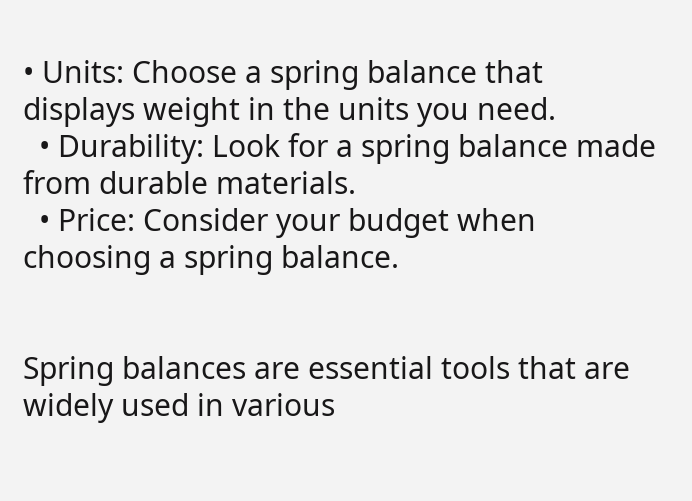• Units: Choose a spring balance that displays weight in the units you need.
  • Durability: Look for a spring balance made from durable materials.
  • Price: Consider your budget when choosing a spring balance.


Spring balances are essential tools that are widely used in various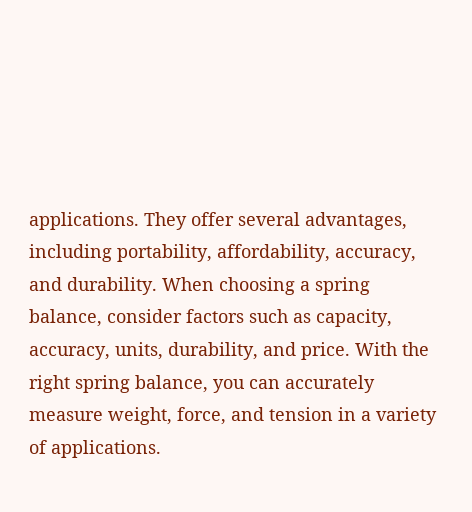applications. They offer several advantages, including portability, affordability, accuracy, and durability. When choosing a spring balance, consider factors such as capacity, accuracy, units, durability, and price. With the right spring balance, you can accurately measure weight, force, and tension in a variety of applications.